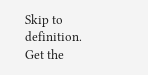Skip to definition.
Get the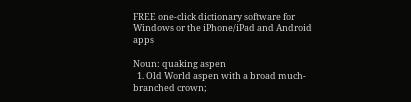FREE one-click dictionary software for Windows or the iPhone/iPad and Android apps

Noun: quaking aspen
  1. Old World aspen with a broad much-branched crown;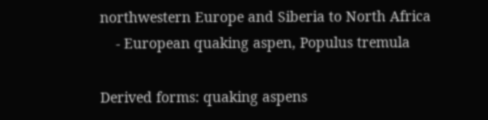northwestern Europe and Siberia to North Africa
    - European quaking aspen, Populus tremula

Derived forms: quaking aspens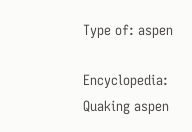Type of: aspen

Encyclopedia: Quaking aspen